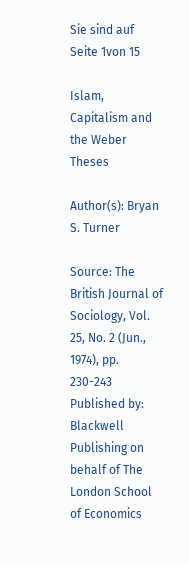Sie sind auf Seite 1von 15

Islam, Capitalism and the Weber Theses

Author(s): Bryan S. Turner

Source: The British Journal of Sociology, Vol. 25, No. 2 (Jun., 1974), pp. 230-243
Published by: Blackwell Publishing on behalf of The London School of Economics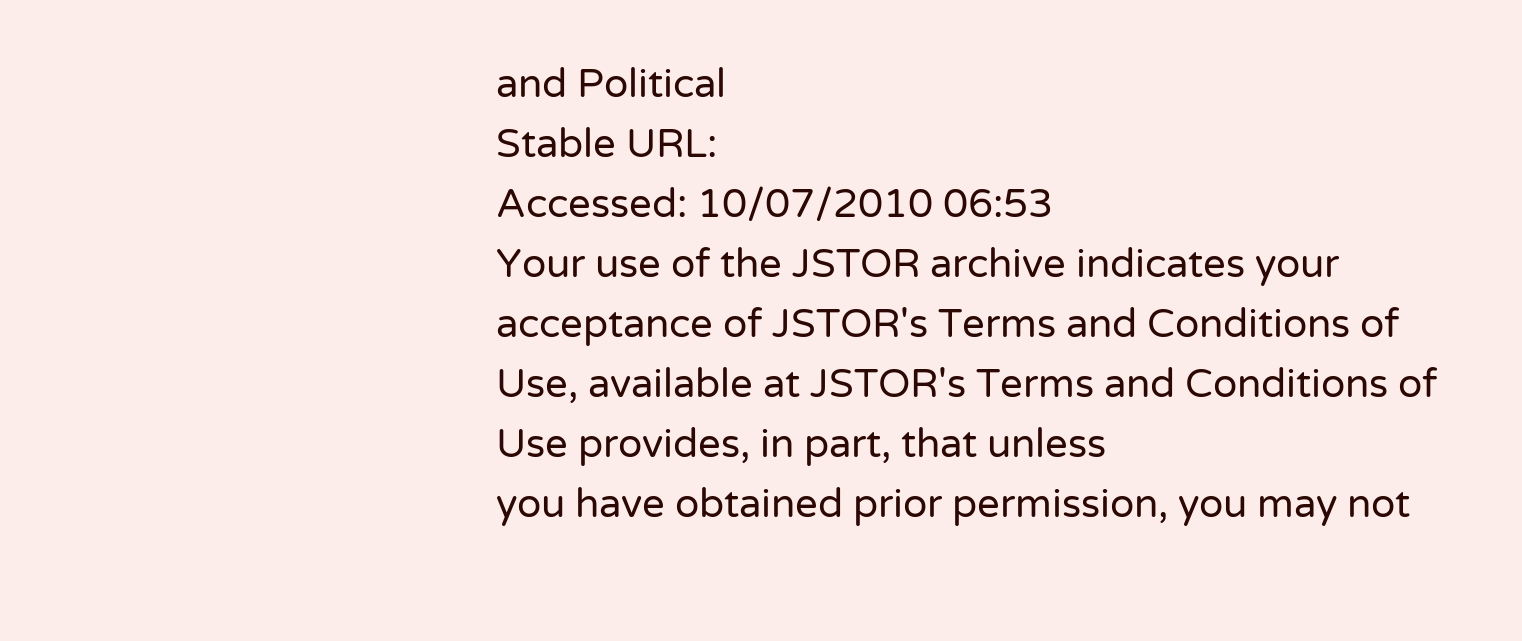and Political
Stable URL:
Accessed: 10/07/2010 06:53
Your use of the JSTOR archive indicates your acceptance of JSTOR's Terms and Conditions of Use, available at JSTOR's Terms and Conditions of Use provides, in part, that unless
you have obtained prior permission, you may not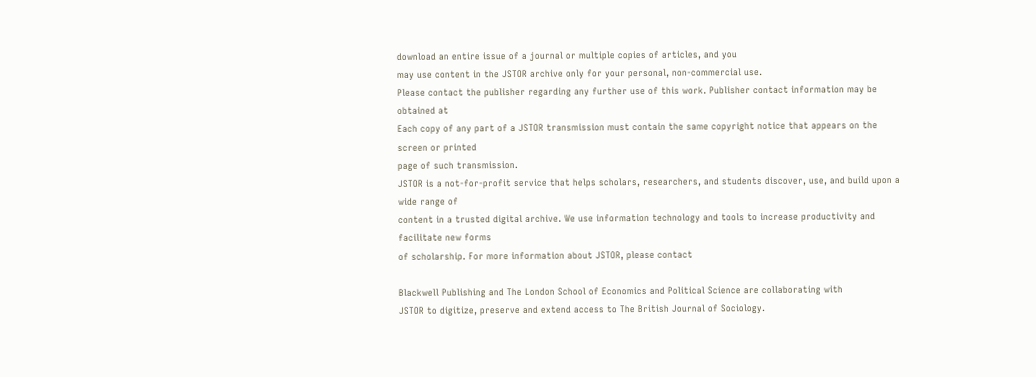download an entire issue of a journal or multiple copies of articles, and you
may use content in the JSTOR archive only for your personal, non-commercial use.
Please contact the publisher regarding any further use of this work. Publisher contact information may be obtained at
Each copy of any part of a JSTOR transmission must contain the same copyright notice that appears on the screen or printed
page of such transmission.
JSTOR is a not-for-profit service that helps scholars, researchers, and students discover, use, and build upon a wide range of
content in a trusted digital archive. We use information technology and tools to increase productivity and facilitate new forms
of scholarship. For more information about JSTOR, please contact

Blackwell Publishing and The London School of Economics and Political Science are collaborating with
JSTOR to digitize, preserve and extend access to The British Journal of Sociology.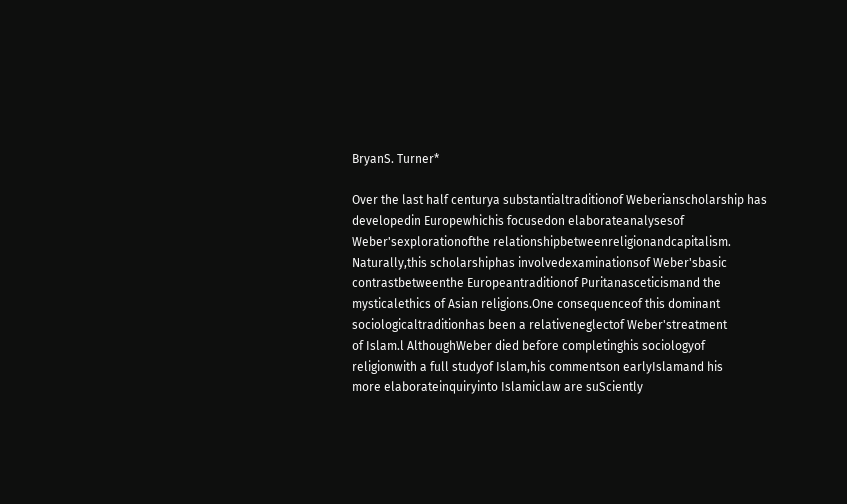BryanS. Turner*

Over the last half centurya substantialtraditionof Weberianscholarship has developedin Europewhichis focusedon elaborateanalysesof
Weber'sexplorationofthe relationshipbetweenreligionandcapitalism.
Naturally,this scholarshiphas involvedexaminationsof Weber'sbasic
contrastbetweenthe Europeantraditionof Puritanasceticismand the
mysticalethics of Asian religions.One consequenceof this dominant
sociologicaltraditionhas been a relativeneglectof Weber'streatment
of Islam.l AlthoughWeber died before completinghis sociologyof
religionwith a full studyof Islam,his commentson earlyIslamand his
more elaborateinquiryinto Islamiclaw are suSciently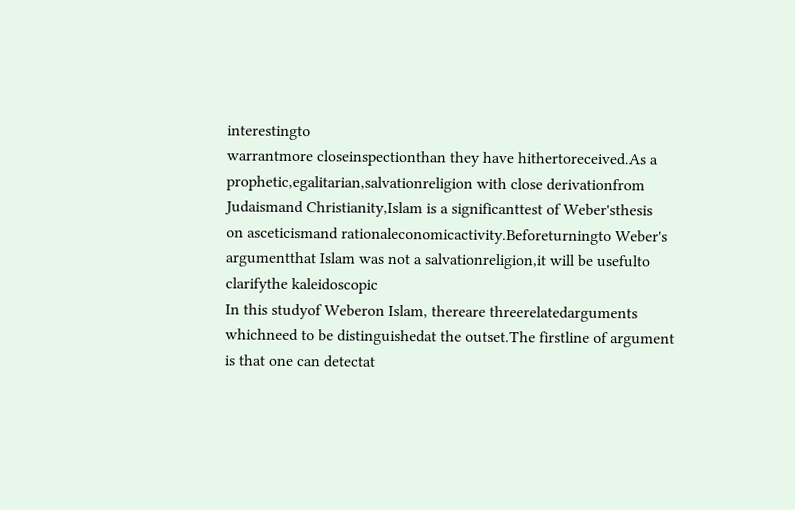interestingto
warrantmore closeinspectionthan they have hithertoreceived.As a
prophetic,egalitarian,salvationreligion with close derivationfrom
Judaismand Christianity,Islam is a significanttest of Weber'sthesis
on asceticismand rationaleconomicactivity.Beforeturningto Weber's
argumentthat Islam was not a salvationreligion,it will be usefulto
clarifythe kaleidoscopic
In this studyof Weberon Islam, thereare threerelatedarguments
whichneed to be distinguishedat the outset.The firstline of argument
is that one can detectat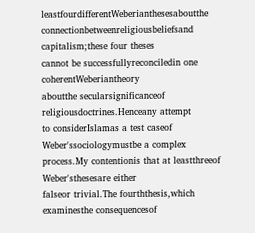leastfourdifferentWeberianthesesaboutthe
connectionbetweenreligiousbeliefsand capitalism;these four theses
cannot be successfullyreconciledin one coherentWeberiantheory
aboutthe secularsignificanceof religiousdoctrines.Henceany attempt
to considerIslamas a test caseof Weber'ssociologymustbe a complex
process.My contentionis that at leastthreeof Weber'sthesesare either
falseor trivial.The fourththesis,which examinesthe consequencesof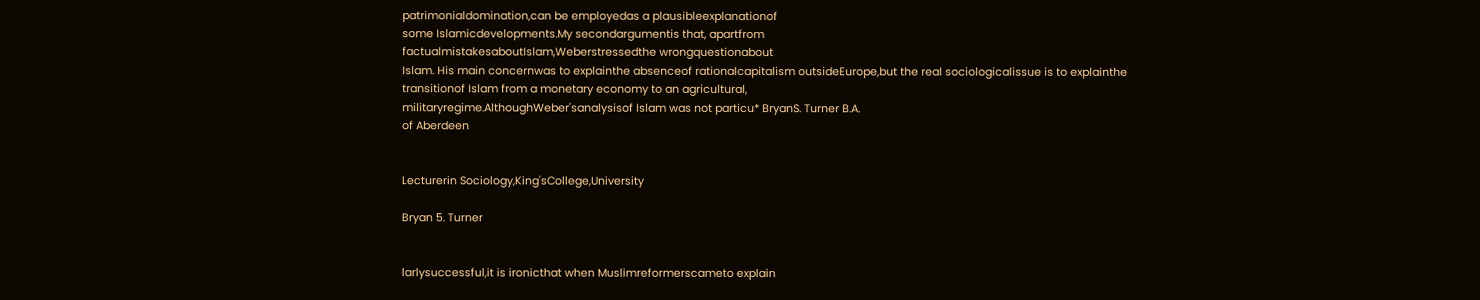patrimonialdomination,can be employedas a plausibleexplanationof
some Islamicdevelopments.My secondargumentis that, apartfrom
factualmistakesaboutIslam,Weberstressedthe wrongquestionabout
Islam. His main concernwas to explainthe absenceof rationalcapitalism outsideEurope,but the real sociologicalissue is to explainthe
transitionof Islam from a monetary economy to an agricultural,
militaryregime.AlthoughWeber'sanalysisof Islam was not particu* BryanS. Turner B.A.
of Aberdeen


Lecturerin Sociology,King'sCollege,University

Bryan 5. Turner


larlysuccessful,it is ironicthat when Muslimreformerscameto explain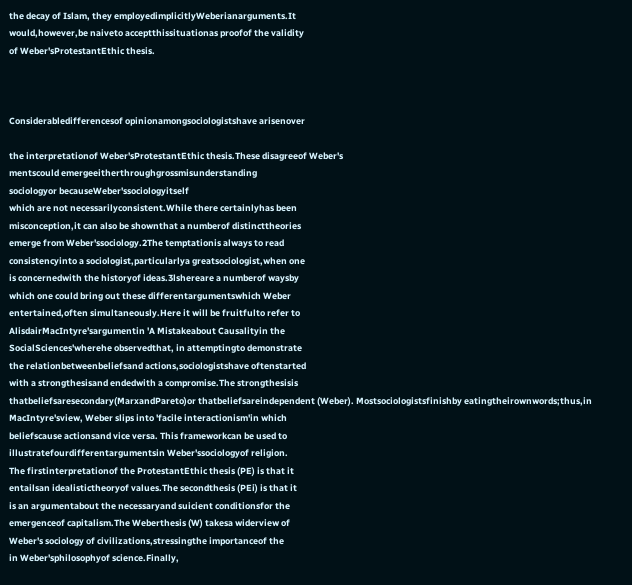the decay of Islam, they employedimplicitlyWeberianarguments.It
would,however,be naiveto acceptthissituationas proofof the validity
of Weber'sProtestantEthic thesis.



Considerabledifferencesof opinionamongsociologistshave arisenover

the interpretationof Weber'sProtestantEthic thesis.These disagreeof Weber's
mentscould emergeeitherthroughgrossmisunderstanding
sociologyor becauseWeber'ssociologyitself
which are not necessarilyconsistent.While there certainlyhas been
misconception,it can also be shownthat a numberof distincttheories
emerge from Weber'ssociology.2The temptationis always to read
consistencyinto a sociologist,particularlya greatsociologist,when one
is concernedwith the historyof ideas.3lshereare a numberof waysby
which one could bring out these differentargumentswhich Weber
entertained,often simultaneously.Here it will be fruitfulto refer to
AlisdairMacIntyre'sargumentin 'A Mistakeabout Causalityin the
SocialSciences'wherehe observedthat, in attemptingto demonstrate
the relationbetweenbeliefsand actions,sociologistshave oftenstarted
with a strongthesisand endedwith a compromise.The strongthesisis
thatbeliefsaresecondary(MarxandPareto)or thatbeliefsareindependent (Weber). Mostsociologistsfinishby eatingtheirownwords;thus,in
MacIntyre'sview, Weber slips into 'facile interactionism'in which
beliefscause actionsand vice versa. This frameworkcan be used to
illustratefourdifferentargumentsin Weber'ssociologyof religion.
The firstinterpretationof the ProtestantEthic thesis (PE) is that it
entailsan idealistictheoryof values.The secondthesis (PEi) is that it
is an argumentabout the necessaryand suicient conditionsfor the
emergenceof capitalism.The Weberthesis (W) takesa widerview of
Weber's sociology of civilizations,stressingthe importanceof the
in Weber'sphilosophyof science.Finally,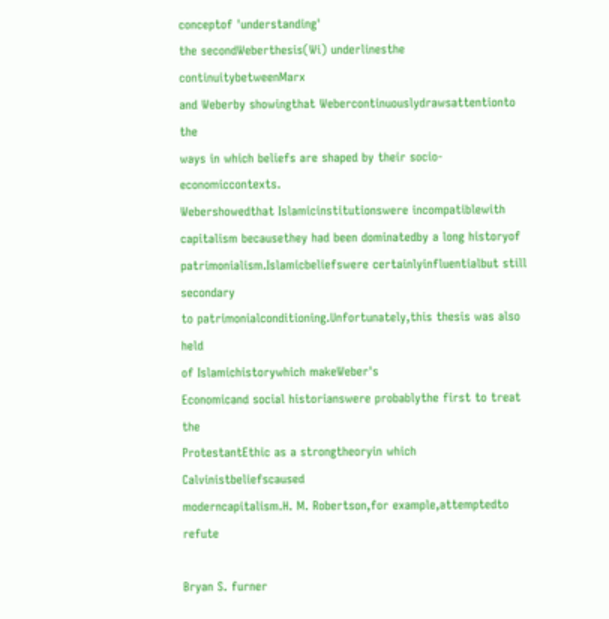conceptof 'understanding'
the secondWeberthesis(Wi) underlinesthe continuitybetweenMarx
and Weberby showingthat Webercontinuouslydrawsattentionto the
ways in which beliefs are shaped by their socio-economiccontexts.
Webershowedthat Islamicinstitutionswere incompatiblewith capitalism becausethey had been dominatedby a long historyof patrimonialism.Islamicbeliefswere certainlyinfluentialbut still secondary
to patrimonialconditioning.Unfortunately,this thesis was also held
of Islamichistorywhich makeWeber's
Economicand social historianswere probablythe first to treat the
ProtestantEthic as a strongtheoryin which Calvinistbeliefscaused
moderncapitalism.H. M. Robertson,for example,attemptedto refute

Bryan S. furner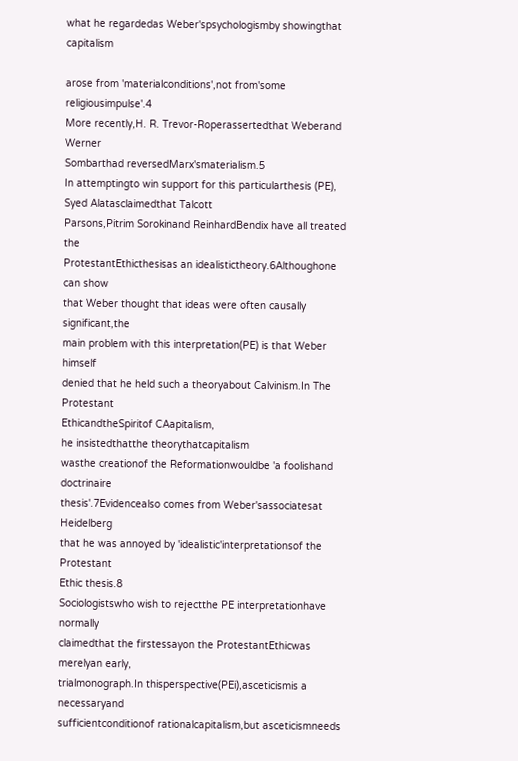what he regardedas Weber'spsychologismby showingthat capitalism

arose from 'materialconditions',not from'some religiousimpulse'.4
More recently,H. R. Trevor-Roperassertedthat Weberand Werner
Sombarthad reversedMarx'smaterialism.5
In attemptingto win support for this particularthesis (PE), Syed Alatasclaimedthat Talcott
Parsons,Pitrim Sorokinand ReinhardBendix have all treated the
ProtestantEthicthesisas an idealistictheory.6Althoughone can show
that Weber thought that ideas were often causally significant,the
main problem with this interpretation(PE) is that Weber himself
denied that he held such a theoryabout Calvinism.In The Protestant
EthicandtheSpiritof CAapitalism,
he insistedthatthe theorythatcapitalism
wasthe creationof the Reformationwouldbe 'a foolishand doctrinaire
thesis'.7Evidencealso comes from Weber'sassociatesat Heidelberg
that he was annoyed by 'idealistic'interpretationsof the Protestant
Ethic thesis.8
Sociologistswho wish to rejectthe PE interpretationhave normally
claimedthat the firstessayon the ProtestantEthicwas merelyan early,
trialmonograph.In thisperspective(PEi),asceticismis a necessaryand
sufficientconditionof rationalcapitalism,but asceticismneeds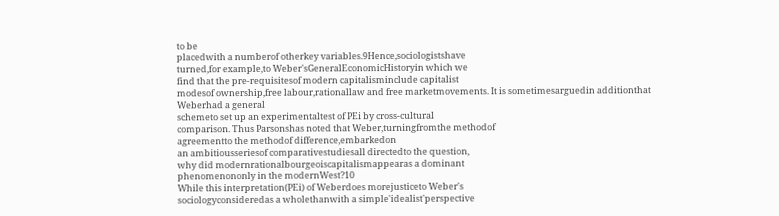to be
placedwith a numberof otherkey variables.9Hence,sociologistshave
turned,for example,to Weber'sGeneralEconomicHistoryin which we
find that the pre-requisitesof modern capitalisminclude capitalist
modesof ownership,free labour,rationallaw and free marketmovements. It is sometimesarguedin additionthat Weberhad a general
schemeto set up an experimentaltest of PEi by cross-cultural
comparison. Thus Parsonshas noted that Weber,turningfromthe methodof
agreementto the methodof difference,embarkedon
an ambitiousseriesof comparativestudiesall directedto the question,
why did modernrationalbourgeoiscapitalismappearas a dominant
phenomenononly in the modernWest?10
While this interpretation(PEi) of Weberdoes morejusticeto Weber's
sociologyconsideredas a wholethanwith a simple'idealist'perspective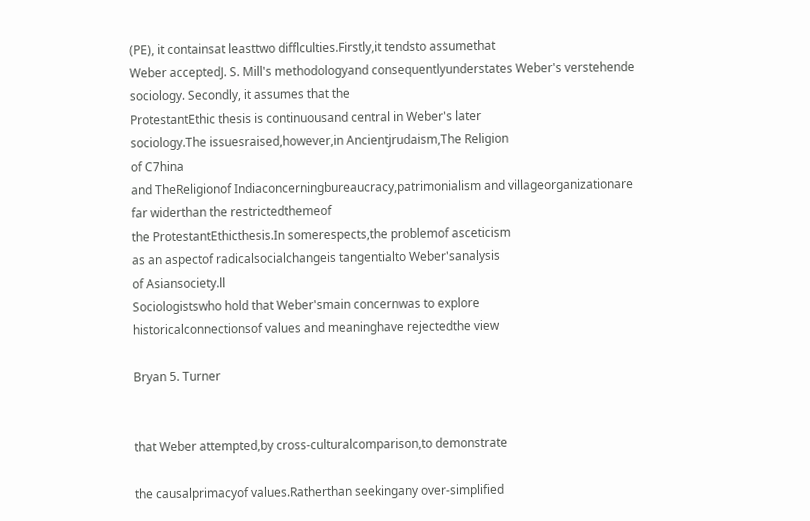(PE), it containsat leasttwo difflculties.Firstly,it tendsto assumethat
Weber acceptedJ. S. Mill's methodologyand consequentlyunderstates Weber's verstehende
sociology. Secondly, it assumes that the
ProtestantEthic thesis is continuousand central in Weber's later
sociology.The issuesraised,however,in Ancientjrudaism,The Religion
of C7hina
and TheReligionof Indiaconcerningbureaucracy,patrimonialism and villageorganizationare far widerthan the restrictedthemeof
the ProtestantEthicthesis.In somerespects,the problemof asceticism
as an aspectof radicalsocialchangeis tangentialto Weber'sanalysis
of Asiansociety.ll
Sociologistswho hold that Weber'smain concernwas to explore
historicalconnectionsof values and meaninghave rejectedthe view

Bryan 5. Turner


that Weber attempted,by cross-culturalcomparison,to demonstrate

the causalprimacyof values.Ratherthan seekingany over-simplified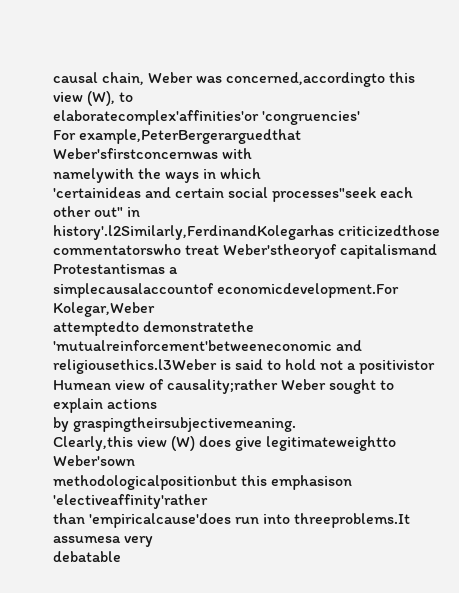causal chain, Weber was concerned,accordingto this view (W), to
elaboratecomplex'affinities'or 'congruencies'
For example,PeterBergerarguedthat Weber'sfirstconcernwas with
namelywith the ways in which
'certainideas and certain social processes"seek each other out" in
history'.l2Similarly,FerdinandKolegarhas criticizedthose commentatorswho treat Weber'stheoryof capitalismand Protestantismas a
simplecausalaccountof economicdevelopment.For Kolegar,Weber
attemptedto demonstratethe 'mutualreinforcement'betweeneconomic and religiousethics.l3Weber is said to hold not a positivistor
Humean view of causality;rather Weber sought to explain actions
by graspingtheirsubjectivemeaning.
Clearly,this view (W) does give legitimateweightto Weber'sown
methodologicalpositionbut this emphasison 'electiveaffinity'rather
than 'empiricalcause'does run into threeproblems.It assumesa very
debatable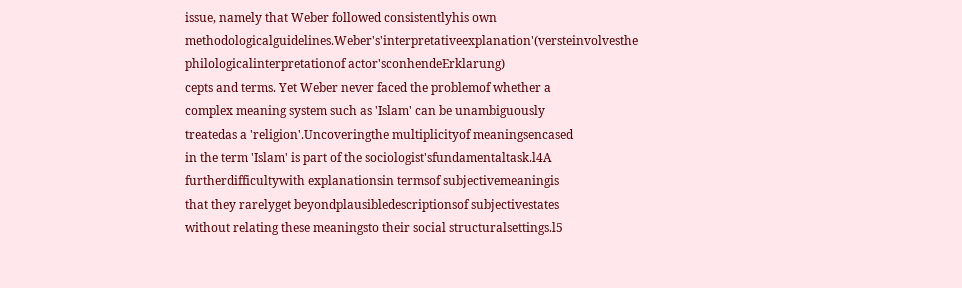issue, namely that Weber followed consistentlyhis own
methodologicalguidelines.Weber's'interpretativeexplanation'(versteinvolvesthe philologicalinterpretationof actor'sconhendeErklarung)
cepts and terms. Yet Weber never faced the problemof whether a
complex meaning system such as 'Islam' can be unambiguously
treatedas a 'religion'.Uncoveringthe multiplicityof meaningsencased
in the term 'Islam' is part of the sociologist'sfundamentaltask.l4A
furtherdifficultywith explanationsin termsof subjectivemeaningis
that they rarelyget beyondplausibledescriptionsof subjectivestates
without relating these meaningsto their social structuralsettings.l5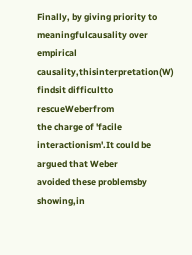Finally, by giving priority to meaningfulcausality over empirical
causality,thisinterpretation(W) findsit difficultto rescueWeberfrom
the charge of 'facile interactionism'.It could be argued that Weber
avoided these problemsby showing,in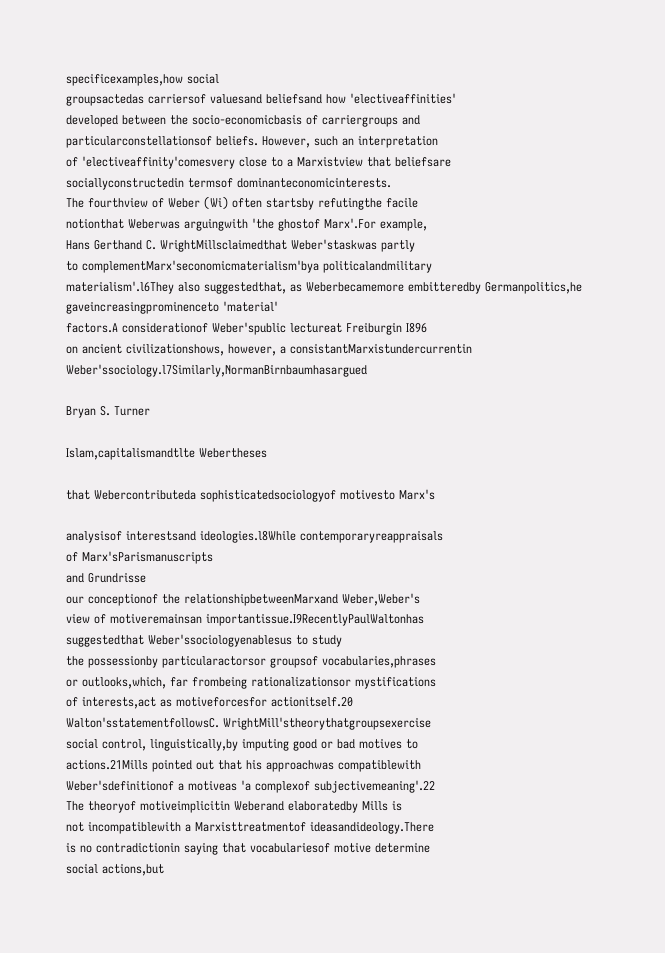specificexamples,how social
groupsactedas carriersof valuesand beliefsand how 'electiveaffinities'
developed between the socio-economicbasis of carriergroups and
particularconstellationsof beliefs. However, such an interpretation
of 'electiveaffinity'comesvery close to a Marxistview that beliefsare
sociallyconstructedin termsof dominanteconomicinterests.
The fourthview of Weber (Wi) often startsby refutingthe facile
notionthat Weberwas arguingwith 'the ghostof Marx'.For example,
Hans Gerthand C. WrightMillsclaimedthat Weber'staskwas partly
to complementMarx'seconomicmaterialism'bya politicalandmilitary
materialism'.l6They also suggestedthat, as Weberbecamemore embitteredby Germanpolitics,he gaveincreasingprominenceto 'material'
factors.A considerationof Weber'spublic lectureat Freiburgin I896
on ancient civilizationshows, however, a consistantMarxistundercurrentin Weber'ssociology.l7Similarly,NormanBirnbaumhasargued

Bryan S. Turner

Islam,capitalismandtlte Webertheses

that Webercontributeda sophisticatedsociologyof motivesto Marx's

analysisof interestsand ideologies.l8While contemporaryreappraisals
of Marx'sParismanuscripts
and Grundrisse
our conceptionof the relationshipbetweenMarxand Weber,Weber's
view of motiveremainsan importantissue.I9RecentlyPaulWaltonhas
suggestedthat Weber'ssociologyenablesus to study
the possessionby particularactorsor groupsof vocabularies,phrases
or outlooks,which, far frombeing rationalizationsor mystifications
of interests,act as motiveforcesfor actionitself.20
Walton'sstatementfollowsC. WrightMill'stheorythatgroupsexercise
social control, linguistically,by imputing good or bad motives to
actions.21Mills pointed out that his approachwas compatiblewith
Weber'sdefinitionof a motiveas 'a complexof subjectivemeaning'.22
The theoryof motiveimplicitin Weberand elaboratedby Mills is
not incompatiblewith a Marxisttreatmentof ideasandideology.There
is no contradictionin saying that vocabulariesof motive determine
social actions,but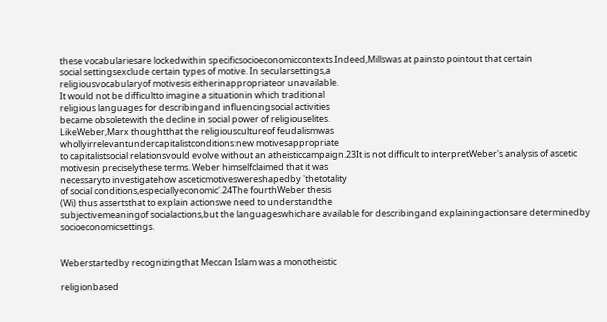these vocabulariesare lockedwithin specificsocioeconomiccontexts.Indeed,Millswas at painsto pointout that certain
social settingsexclude certain types of motive. In secularsettings,a
religiousvocabularyof motivesis eitherinappropriateor unavailable.
It would not be difficultto imagine a situationin which traditional
religious languages for describingand influencingsocial activities
became obsoletewith the decline in social power of religiouselites.
LikeWeber,Marx thoughtthat the religiouscultureof feudalismwas
whollyirrelevantundercapitalistconditions:new motivesappropriate
to capitalistsocial relationsvould evolve without an atheisticcampaign.23It is not difficult to interpretWeber's analysis of ascetic
motivesin preciselythese terms. Weber himselfclaimed that it was
necessaryto investigatehow asceticmotiveswereshapedby 'thetotality
of social conditions,especiallyeconomic'.24The fourthWeber thesis
(Wi) thus assertsthat to explain actionswe need to understandthe
subjectivemeaningof socialactions,but the languageswhichare available for describingand explainingactionsare determinedby socioeconomicsettings.


Weberstartedby recognizingthat Meccan Islam was a monotheistic

religionbased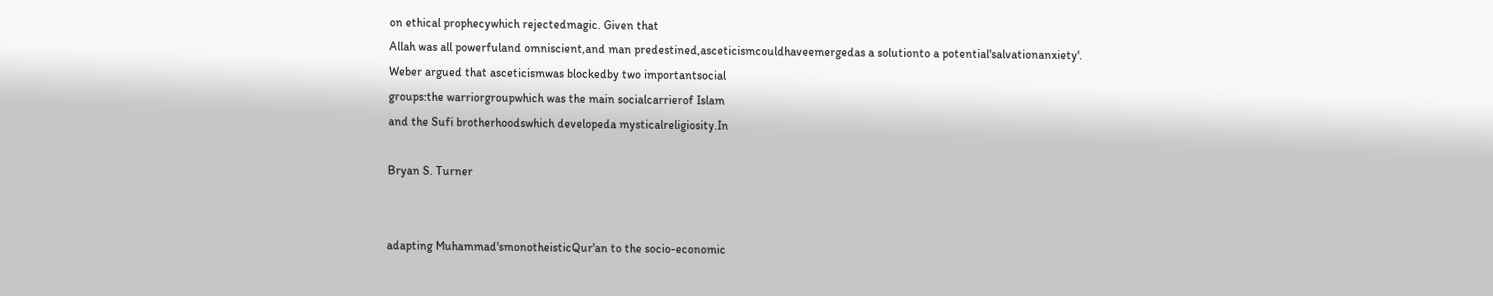on ethical prophecywhich rejectedmagic. Given that
Allah was all powerfuland omniscient,and man predestined,asceticismcouldhaveemergedas a solutionto a potential'salvationanxiety'.
Weber argued that asceticismwas blockedby two importantsocial
groups:the warriorgroupwhich was the main socialcarrierof Islam
and the Sufi brotherhoodswhich developeda mysticalreligiosity.In

Bryan S. Turner


adapting Muhammad'smonotheisticQur'an to the socio-economic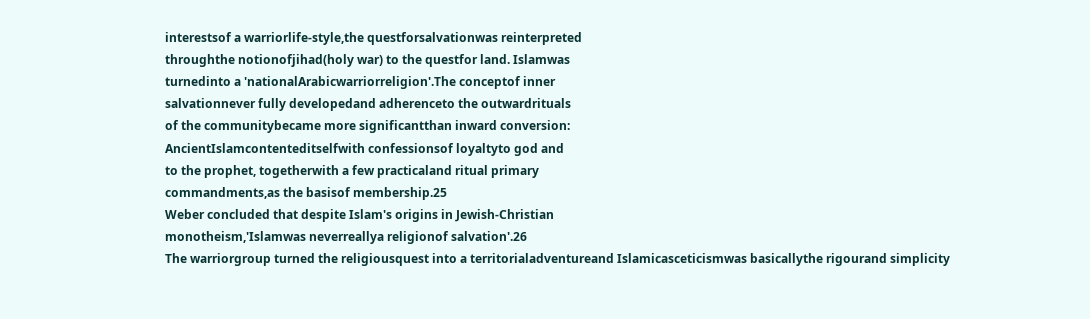interestsof a warriorlife-style,the questforsalvationwas reinterpreted
throughthe notionofjihad(holy war) to the questfor land. Islamwas
turnedinto a 'nationalArabicwarriorreligion'.The conceptof inner
salvationnever fully developedand adherenceto the outwardrituals
of the communitybecame more significantthan inward conversion:
AncientIslamcontenteditselfwith confessionsof loyaltyto god and
to the prophet, togetherwith a few practicaland ritual primary
commandments,as the basisof membership.25
Weber concluded that despite Islam's origins in Jewish-Christian
monotheism,'Islamwas neverreallya religionof salvation'.26
The warriorgroup turned the religiousquest into a territorialadventureand Islamicasceticismwas basicallythe rigourand simplicity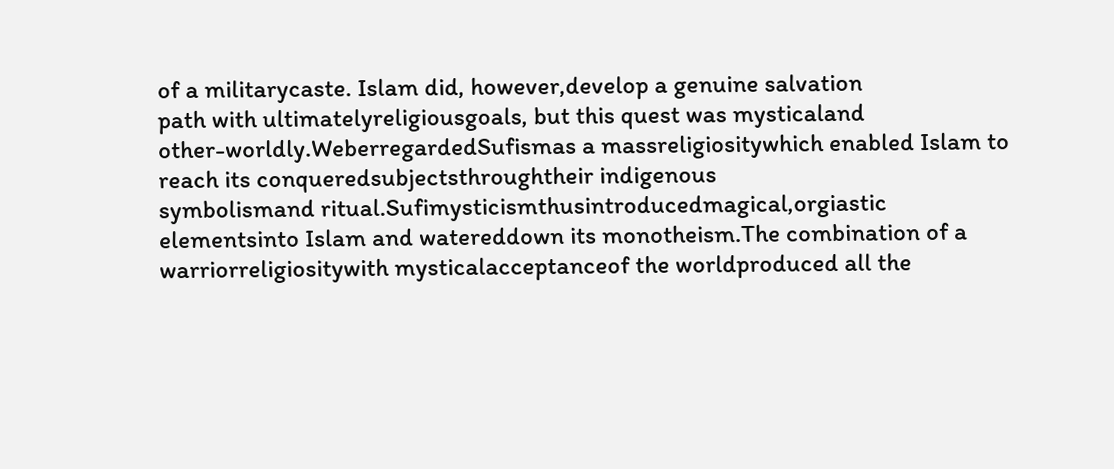of a militarycaste. Islam did, however,develop a genuine salvation
path with ultimatelyreligiousgoals, but this quest was mysticaland
other-worldly.WeberregardedSufismas a massreligiositywhich enabled Islam to reach its conqueredsubjectsthroughtheir indigenous
symbolismand ritual.Sufimysticismthusintroducedmagical,orgiastic
elementsinto Islam and watereddown its monotheism.The combination of a warriorreligiositywith mysticalacceptanceof the worldproduced all the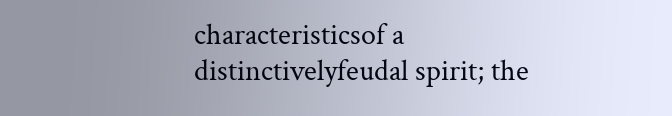characteristicsof a distinctivelyfeudal spirit; the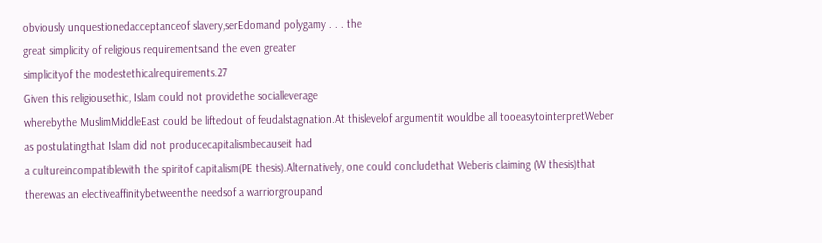obviously unquestionedacceptanceof slavery,serEdomand polygamy . . . the
great simplicity of religious requirementsand the even greater
simplicityof the modestethicalrequirements.27
Given this religiousethic, Islam could not providethe socialleverage
wherebythe MuslimMiddleEast could be liftedout of feudalstagnation.At thislevelof argumentit wouldbe all tooeasytointerpretWeber
as postulatingthat Islam did not producecapitalismbecauseit had
a cultureincompatiblewith the spiritof capitalism(PE thesis).Alternatively, one could concludethat Weberis claiming (W thesis)that
therewas an electiveaffinitybetweenthe needsof a warriorgroupand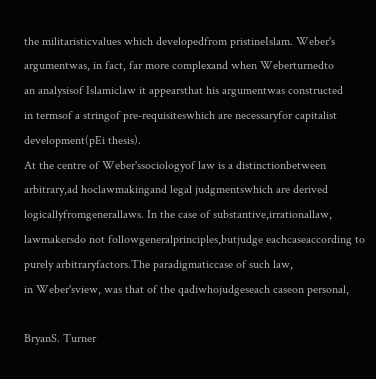the militaristicvalues which developedfrom pristineIslam. Weber's
argumentwas, in fact, far more complexand when Weberturnedto
an analysisof Islamiclaw it appearsthat his argumentwas constructed
in termsof a stringof pre-requisiteswhich are necessaryfor capitalist
development(pEi thesis).
At the centre of Weber'ssociologyof law is a distinctionbetween
arbitrary,ad hoclawmakingand legal judgmentswhich are derived
logicallyfromgenerallaws. In the case of substantive,irrationallaw,
lawmakersdo not followgeneralprinciples,butjudge eachcaseaccording to purely arbitraryfactors.The paradigmaticcase of such law,
in Weber'sview, was that of the qadiwhojudgeseach caseon personal,

BryanS. Turner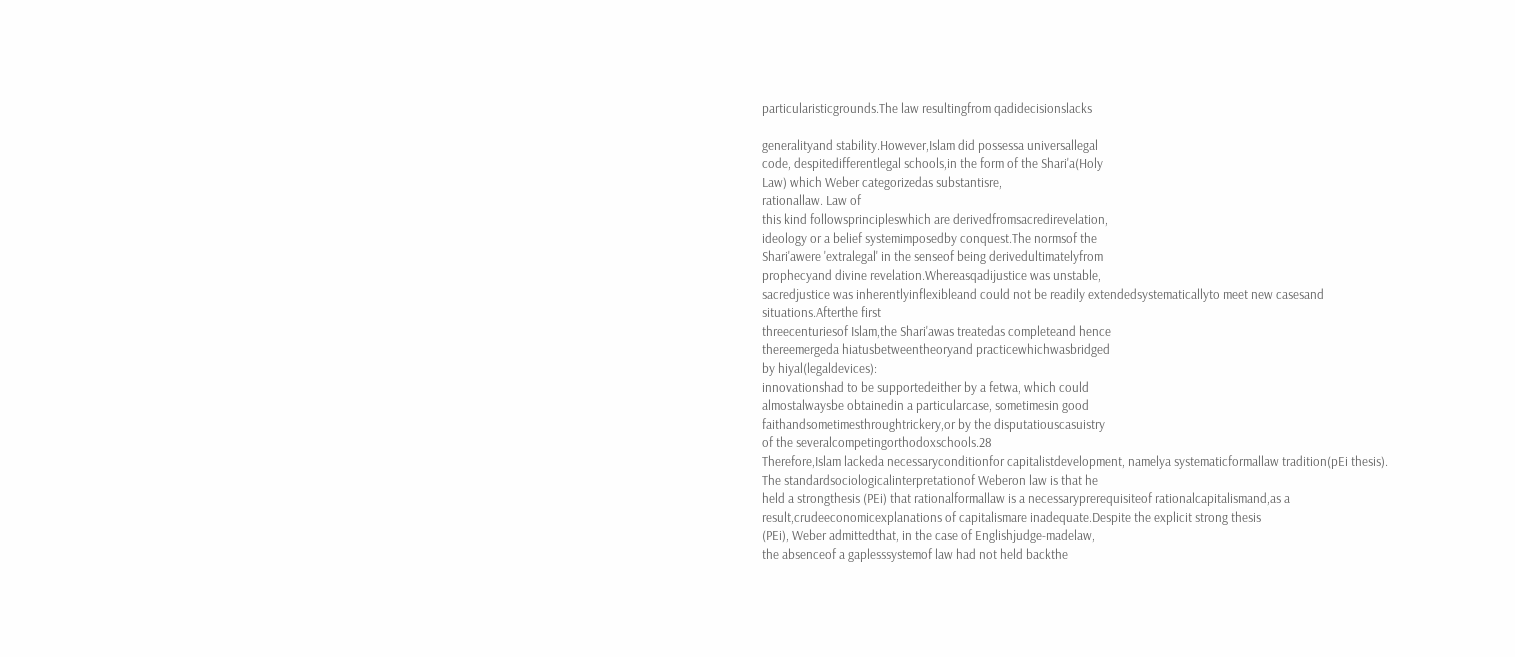particularisticgrounds.The law resultingfrom qadidecisionslacks

generalityand stability.However,Islam did possessa universallegal
code, despitedifferentlegal schools,in the form of the Shari'a(Holy
Law) which Weber categorizedas substantisre,
rationallaw. Law of
this kind followsprincipleswhich are derivedfromsacredirevelation,
ideology or a belief systemimposedby conquest.The normsof the
Shari'awere 'extralegal' in the senseof being derivedultimatelyfrom
prophecyand divine revelation.Whereasqadijustice was unstable,
sacredjustice was inherentlyinflexibleand could not be readily extendedsystematicallyto meet new casesand situations.Afterthe first
threecenturiesof Islam,the Shari'awas treatedas completeand hence
thereemergeda hiatusbetweentheoryand practicewhichwasbridged
by hiyal(legaldevices):
innovationshad to be supportedeither by a fetwa, which could
almostalwaysbe obtainedin a particularcase, sometimesin good
faithandsometimesthroughtrickery,or by the disputatiouscasuistry
of the severalcompetingorthodoxschools.28
Therefore,Islam lackeda necessaryconditionfor capitalistdevelopment, namelya systematicformallaw tradition(pEi thesis).
The standardsociologicalinterpretationof Weberon law is that he
held a strongthesis (PEi) that rationalformallaw is a necessaryprerequisiteof rationalcapitalismand,as a result,crudeeconomicexplanations of capitalismare inadequate.Despite the explicit strong thesis
(PEi), Weber admittedthat, in the case of Englishjudge-madelaw,
the absenceof a gaplesssystemof law had not held backthe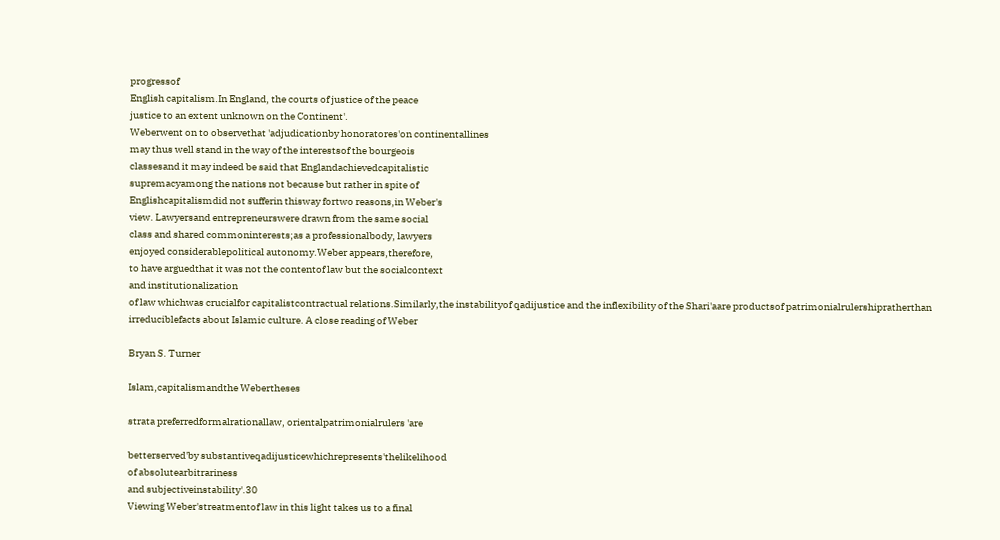progressof
English capitalism.In England, the courts of justice of the peace
justice to an extent unknown on the Continent'.
Weberwent on to observethat 'adjudicationby honoratores'on continentallines
may thus well stand in the way of the interestsof the bourgeois
classesand it may indeed be said that Englandachievedcapitalistic
supremacyamong the nations not because but rather in spite of
Englishcapitalismdid not sufferin thisway fortwo reasons,in Weber's
view. Lawyersand entrepreneurswere drawn from the same social
class and shared commoninterests;as a professionalbody, lawyers
enjoyed considerablepolitical autonomy.Weber appears,therefore,
to have arguedthat it was not the contentof law but the socialcontext
and institutionalization
of law whichwas crucialfor capitalistcontractual relations.Similarly,the instabilityof qadijustice and the inflexibility of the Shari'aare productsof patrimonialrulershipratherthan
irreduciblefacts about Islamic culture. A close reading of Weber

Bryan S. Turner

Islam,capitalismandthe Webertheses

strata preferredformalrationallaw, orientalpatrimonialrulers 'are

betterserved'by substantiveqadijusticewhichrepresents'thelikelihood
of absolutearbitrariness
and subjectiveinstability'.30
Viewing Weber'streatmentof law in this light takes us to a final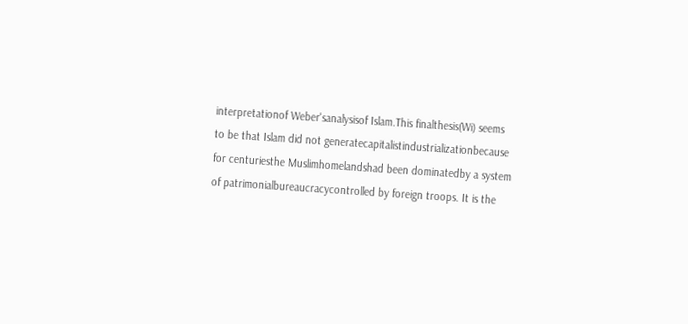interpretationof Weber'sanalysisof Islam.This finalthesis(Wi) seems
to be that Islam did not generatecapitalistindustrializationbecause
for centuriesthe Muslimhomelandshad been dominatedby a system
of patrimonialbureaucracycontrolled by foreign troops. It is the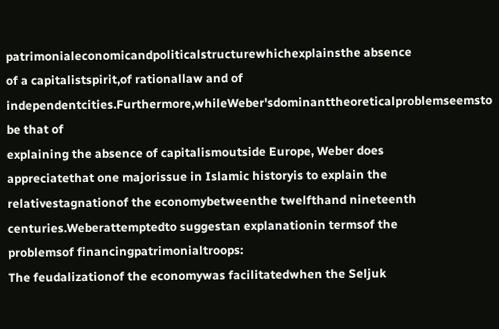patrimonialeconomicandpoliticalstructurewhichexplainsthe absence
of a capitalistspirit,of rationallaw and of independentcities.Furthermore,whileWeber'sdominanttheoreticalproblemseemsto be that of
explaining the absence of capitalismoutside Europe, Weber does
appreciatethat one majorissue in Islamic historyis to explain the
relativestagnationof the economybetweenthe twelfthand nineteenth
centuries.Weberattemptedto suggestan explanationin termsof the
problemsof financingpatrimonialtroops:
The feudalizationof the economywas facilitatedwhen the Seljuk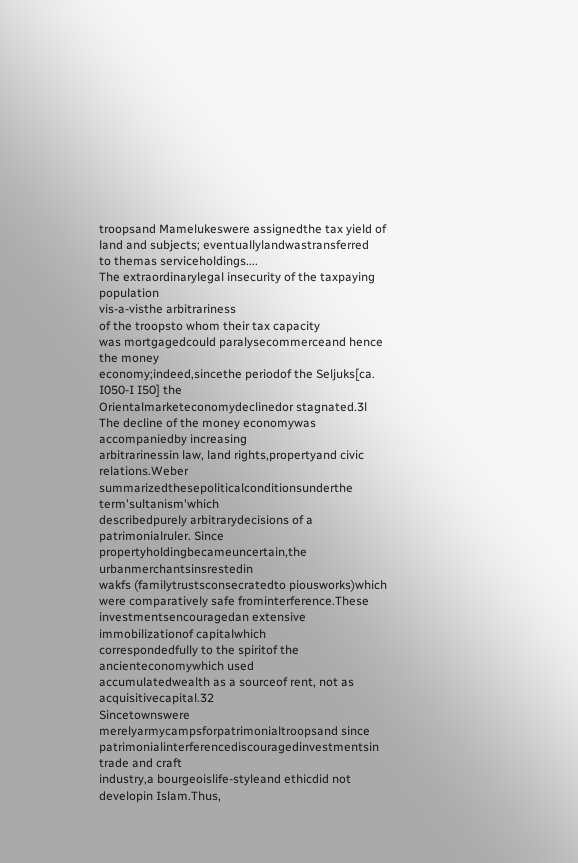troopsand Mamelukeswere assignedthe tax yield of land and subjects; eventuallylandwastransferred
to themas serviceholdings....
The extraordinarylegal insecurity of the taxpaying population
vis-a-visthe arbitrariness
of the troopsto whom their tax capacity
was mortgagedcould paralysecommerceand hence the money
economy;indeed,sincethe periodof the Seljuks[ca. I050-I I50] the
Orientalmarketeconomydeclinedor stagnated.3l
The decline of the money economywas accompaniedby increasing
arbitrarinessin law, land rights,propertyand civic relations.Weber
summarizedthesepoliticalconditionsunderthe term'sultanism'which
describedpurely arbitrarydecisions of a patrimonialruler. Since
propertyholdingbecameuncertain,the urbanmerchantsinsrestedin
wakfs (familytrustsconsecratedto piousworks)which were comparatively safe frominterference.These investmentsencouragedan extensive immobilizationof capitalwhich
correspondedfully to the spiritof the ancienteconomywhich used
accumulatedwealth as a sourceof rent, not as acquisitivecapital.32
Sincetownswere merelyarmycampsforpatrimonialtroopsand since
patrimonialinterferencediscouragedinvestmentsin trade and craft
industry,a bourgeoislife-styleand ethicdid not developin Islam.Thus,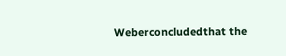Weberconcludedthat the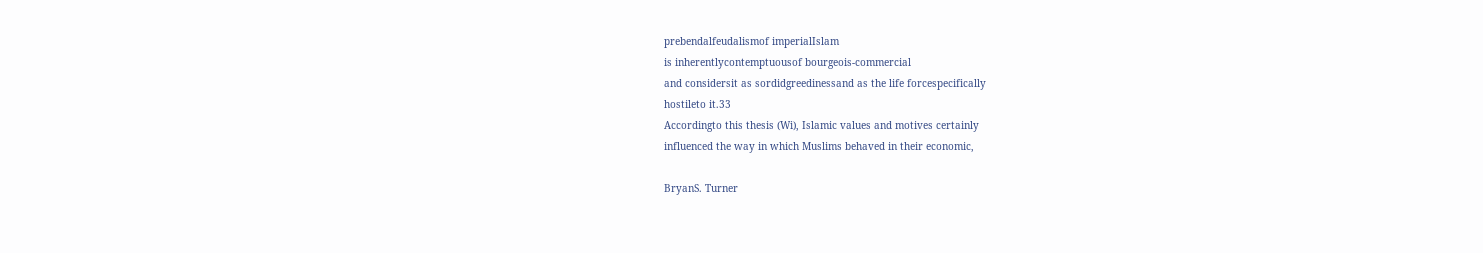prebendalfeudalismof imperialIslam
is inherentlycontemptuousof bourgeois-commercial
and considersit as sordidgreedinessand as the life forcespecifically
hostileto it.33
Accordingto this thesis (Wi), Islamic values and motives certainly
influenced the way in which Muslims behaved in their economic,

BryanS. Turner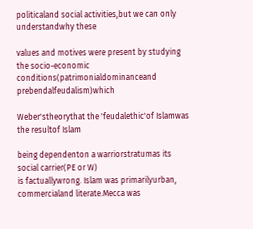politicaland social activities,but we can only understandwhy these

values and motives were present by studying the socio-economic
conditions(patrimonialdominanceand prebendalfeudalism)which

Weber'stheorythat the 'feudalethic'of Islamwas the resultof Islam

being dependenton a warriorstratumas its social carrier(PE or W)
is factuallywrong. Islam was primarilyurban, commercialand literate.Mecca was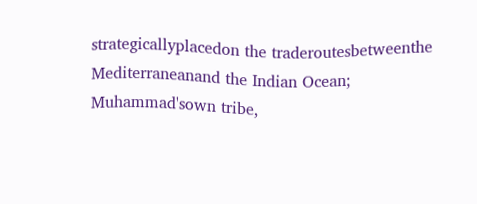strategicallyplacedon the traderoutesbetweenthe
Mediterraneanand the Indian Ocean; Muhammad'sown tribe,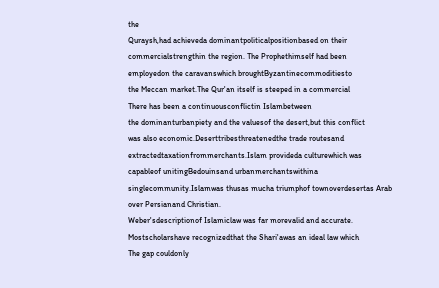the
Quraysh,had achieveda dominantpoliticalpositionbased on their
commercialstrengthin the region. The Prophethimself had been
employedon the caravanswhich broughtByzantinecommoditiesto
the Meccan market.The Qur'an itself is steeped in a commercial
There has been a continuousconflictin Islambetween
the dominanturbanpiety and the valuesof the desert,but this conflict
was also economic.Deserttribesthreatenedthe trade routesand extractedtaxationfrommerchants.Islam provideda culturewhich was
capableof unitingBedouinsand urbanmerchantswithina singlecommunity.Islamwas thusas mucha triumphof townoverdesertas Arab
over Persianand Christian.
Weber'sdescriptionof Islamiclaw was far morevalid and accurate.
Mostscholarshave recognizedthat the Shari'awas an ideal law which
The gap couldonly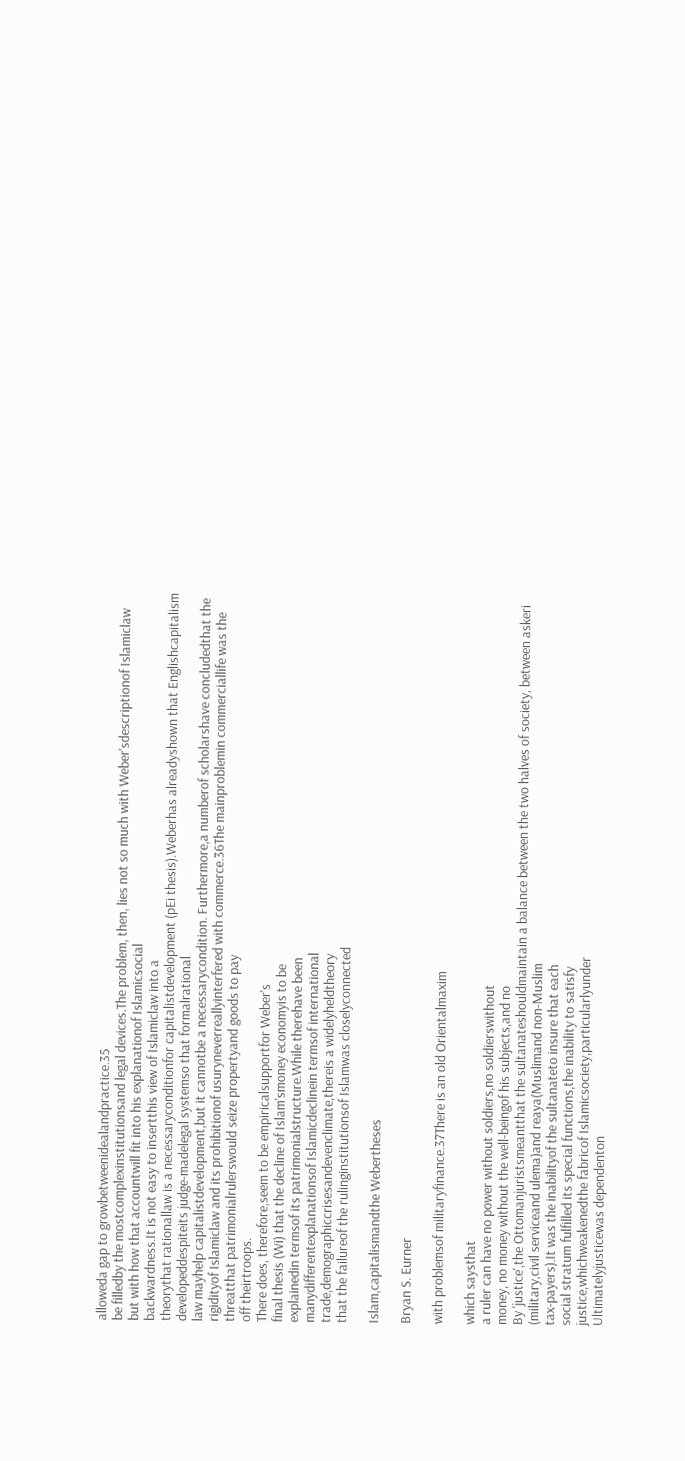alloweda gap to growbetweenidealandpractice.35
be filledby the mostcomplexinstitutionsand legal devices.The problem, then, lies not so much with Weber'sdescriptionof Islamiclaw
but with how that accountwill fit into his explanationof Islamicsocial
backwardness.It is not easy to insertthis view of Islamiclaw into a
theorythat rationallaw is a necessaryconditionfor capitalistdevelopment (pEi thesis).Weberhas alreadyshown that Englishcapitalism
developeddespiteits judge-madelegal systemso that formalrational
law mayhelp capitalistdevelopment,but it cannotbe a necessarycondition. Furthermore,a numberof scholarshave concludedthat the
rigidityof Islamiclaw and its prohibitionof usuryneverreallyinterfered with commerce.36The mainproblemin commerciallife was the
threatthat patrimonialrulerswould seize propertyand goods to pay
off theirtroops.
There does, therefore,seem to be empiricalsupportfor Weber's
final thesis (Wi) that the decline of Islam'smoney economyis to be
explainedin termsof its patrimonialstructure.While therehave been
manydifferentexplanationsof Islamicdeclinein termsof international
trade,demographiccrisesandevenclimate,thereis a widelyheldtheory
that the failureof the rulinginstitutionsof Islamwas closelyconnected

Islam,capitalismandthe Webertheses

Bryan S. Eurner

with problemsof militaryfinance.37There is an old Orientalmaxim

which saysthat
a ruler can have no power without soldiers,no soldierswithout
money, no money without the well-beingof his subjects,and no
By 'justice',the Ottomanjuristsmeantthat the sultanateshouldmaintain a balance between the two halves of society, between askeri
(military,civil serviceand ulema)and reaya(Muslimand non-Muslim
tax-payers).It was the inabilityof the sultanateto insure that each
social stratum fulfilled its special functions,the inability to satisfy
justice,whichweakenedthe fabricof Islamicsociety,particularlyunder
Ultimatelyjusticewas dependenton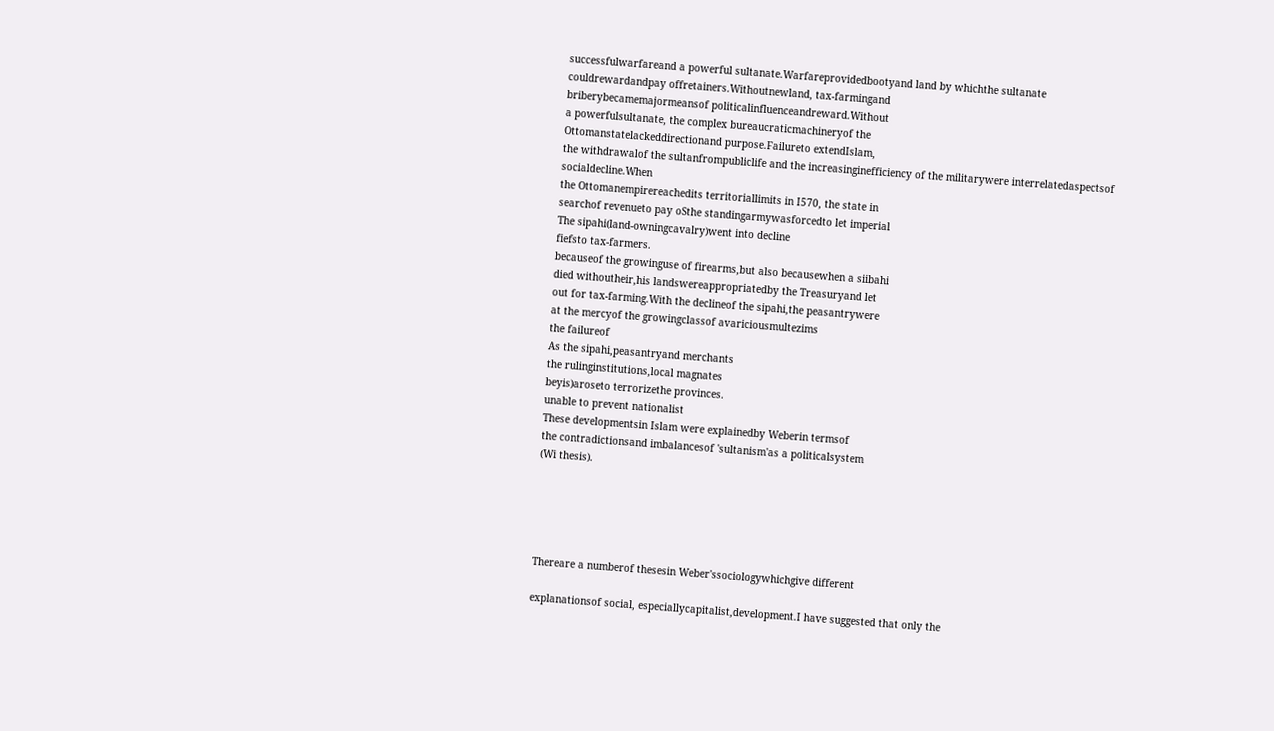successfulwarfareand a powerful sultanate.Warfareprovidedbootyand land by whichthe sultanate
couldrewardandpay offretainers.Withoutnewland, tax-farmingand
briberybecamemajormeansof politicalinfluenceandreward.Without
a powerfulsultanate, the complex bureaucraticmachineryof the
Ottomanstatelackeddirectionand purpose.Failureto extendIslam,
the withdrawalof the sultanfrompubliclife and the increasinginefficiency of the militarywere interrelatedaspectsof socialdecline.When
the Ottomanempirereachedits territoriallimits in I570, the state in
searchof revenueto pay oSthe standingarmywasforcedto let imperial
The sipahi(land-owningcavalry)went into decline
fiefsto tax-farmers.
becauseof the growinguse of firearms,but also becausewhen a siibahi
died withoutheir,his landswereappropriatedby the Treasuryand let
out for tax-farming.With the declineof the sipahi,the peasantrywere
at the mercyof the growingclassof avariciousmultezims
the failureof
As the sipahi,peasantryand merchants
the rulinginstitutions,local magnates
beyis)aroseto terrorizethe provinces.
unable to prevent nationalist
These developmentsin Islam were explainedby Weberin termsof
the contradictionsand imbalancesof 'sultanism'as a politicalsystem
(Wi thesis).





Thereare a numberof thesesin Weber'ssociologywhichgive different

explanationsof social, especiallycapitalist,development.I have suggested that only the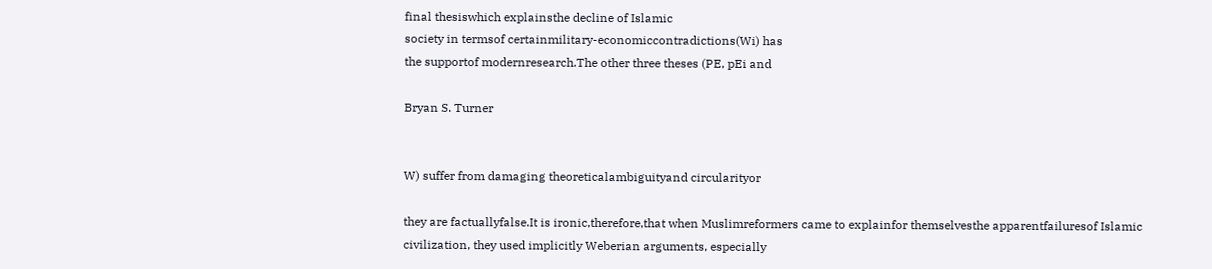final thesiswhich explainsthe decline of Islamic
society in termsof certainmilitary-economiccontradictions(Wi) has
the supportof modernresearch.The other three theses (PE, pEi and

Bryan S. Turner


W) suffer from damaging theoreticalambiguityand circularityor

they are factuallyfalse.It is ironic,therefore,that when Muslimreformers came to explainfor themselvesthe apparentfailuresof Islamic
civilization, they used implicitly Weberian arguments, especially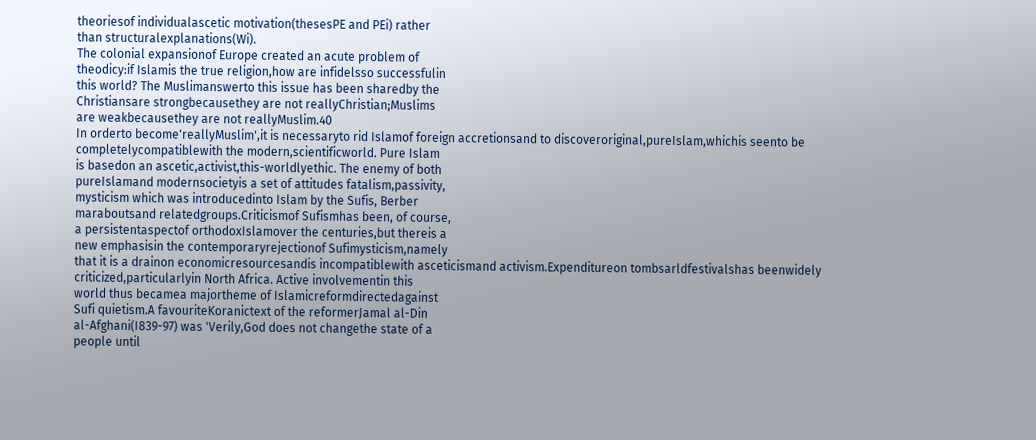theoriesof individualascetic motivation(thesesPE and PEi) rather
than structuralexplanations(Wi).
The colonial expansionof Europe created an acute problem of
theodicy:if Islamis the true religion,how are infidelsso successfulin
this world? The Muslimanswerto this issue has been sharedby the
Christiansare strongbecausethey are not reallyChristian;Muslims
are weakbecausethey are not reallyMuslim.40
In orderto become'reallyMuslim',it is necessaryto rid Islamof foreign accretionsand to discoveroriginal,pureIslam,whichis seento be
completelycompatiblewith the modern,scientificworld. Pure Islam
is basedon an ascetic,activist,this-worldlyethic. The enemy of both
pureIslamand modernsocietyis a set of attitudes fatalism,passivity,
mysticism which was introducedinto Islam by the Sufis, Berber
maraboutsand relatedgroups.Criticismof Sufismhas been, of course,
a persistentaspectof orthodoxIslamover the centuries,but thereis a
new emphasisin the contemporaryrejectionof Sufimysticism,namely
that it is a drainon economicresourcesandis incompatiblewith asceticismand activism.Expenditureon tombsarldfestivalshas beenwidely
criticized,particularlyin North Africa. Active involvementin this
world thus becamea majortheme of Islamicreformdirectedagainst
Sufi quietism.A favouriteKoranictext of the reformerJamal al-Din
al-Afghani(I839-97) was 'Verily,God does not changethe state of a
people until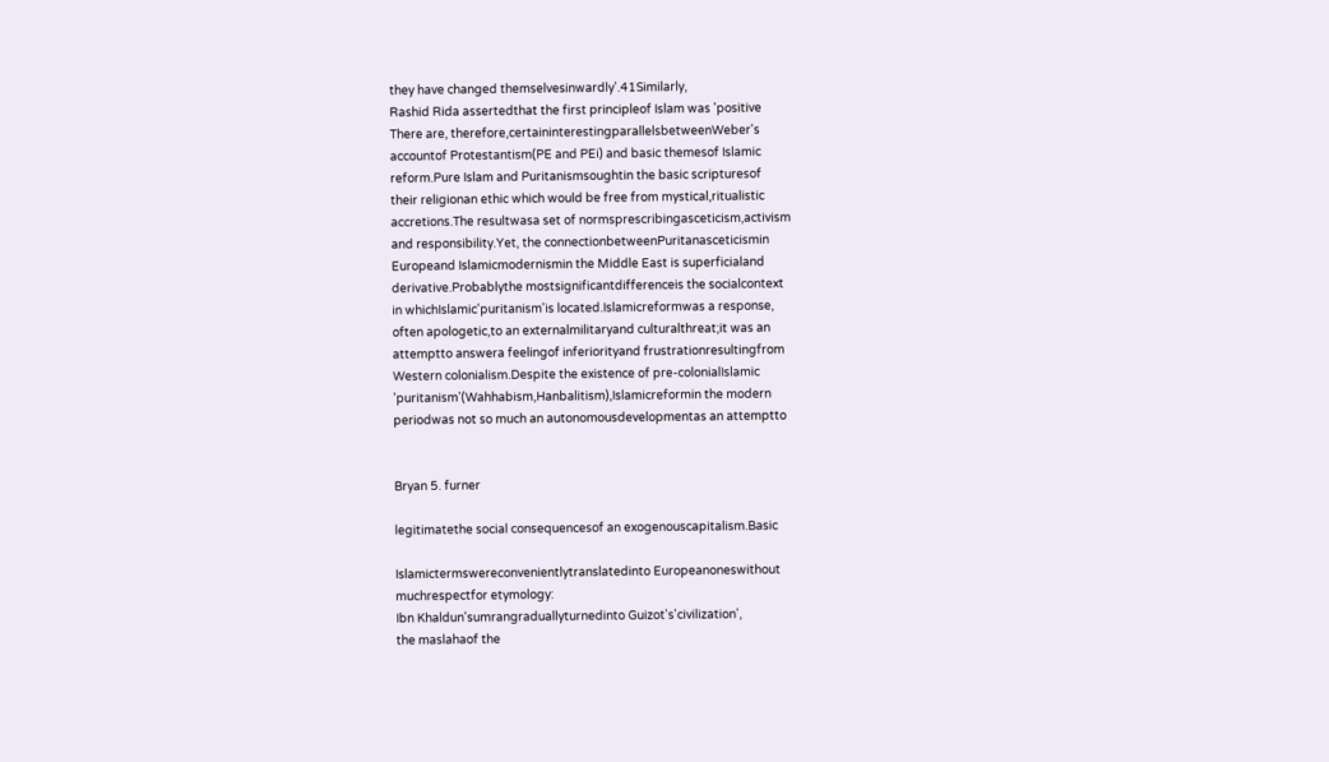they have changed themselvesinwardly'.41Similarly,
Rashid Rida assertedthat the first principleof Islam was 'positive
There are, therefore,certaininterestingparallelsbetweenWeber's
accountof Protestantism(PE and PEi) and basic themesof Islamic
reform.Pure Islam and Puritanismsoughtin the basic scripturesof
their religionan ethic which would be free from mystical,ritualistic
accretions.The resultwasa set of normsprescribingasceticism,activism
and responsibility.Yet, the connectionbetweenPuritanasceticismin
Europeand Islamicmodernismin the Middle East is superficialand
derivative.Probablythe mostsignificantdifferenceis the socialcontext
in whichIslamic'puritanism'is located.Islamicreformwas a response,
often apologetic,to an externalmilitaryand culturalthreat;it was an
attemptto answera feelingof inferiorityand frustrationresultingfrom
Western colonialism.Despite the existence of pre-colonialIslamic
'puritanism'(Wahhabism,Hanbalitism),Islamicreformin the modern
periodwas not so much an autonomousdevelopmentas an attemptto


Bryan 5. furner

legitimatethe social consequencesof an exogenouscapitalism.Basic

Islamictermswereconvenientlytranslatedinto Europeanoneswithout
muchrespectfor etymology:
Ibn Khaldun'sumrangraduallyturnedinto Guizot's'civilization',
the maslahaof the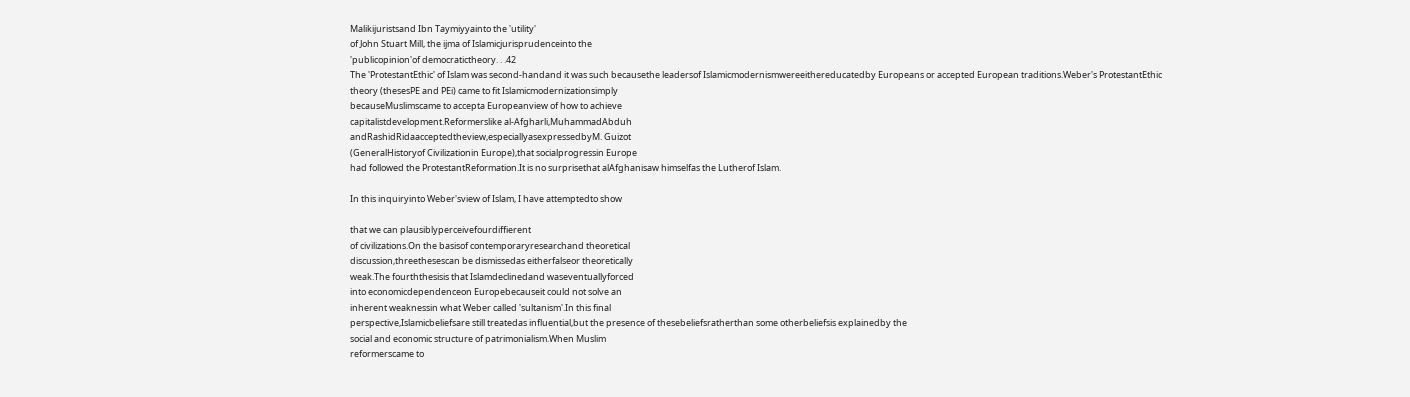Malikijuristsand Ibn Taymiyyainto the 'utility'
of John Stuart Mill, the ijma of Islamicjurisprudenceinto the
'publicopinion'of democratictheory. . .42
The 'ProtestantEthic' of Islam was second-handand it was such becausethe leadersof Islamicmodernismwereeithereducatedby Europeans or accepted European traditions.Weber's ProtestantEthic
theory (thesesPE and PEi) came to fit Islamicmodernizationsimply
becauseMuslimscame to accepta Europeanview of how to achieve
capitalistdevelopment.Reformerslike al-Afgharli,MuhammadAbduh
andRashidRidaacceptedtheview,especiallyasexpressedbyM. Guizot
(GeneralHistoryof Civilizationin Europe),that socialprogressin Europe
had followed the ProtestantReformation.It is no surprisethat alAfghanisaw himselfas the Lutherof Islam.

In this inquiryinto Weber'sview of Islam, I have attemptedto show

that we can plausiblyperceivefourdiffierent
of civilizations.On the basisof contemporaryresearchand theoretical
discussion,threethesescan be dismissedas eitherfalseor theoretically
weak.The fourththesisis that Islamdeclinedand waseventuallyforced
into economicdependenceon Europebecauseit could not solve an
inherent weaknessin what Weber called 'sultanism'.In this final
perspective,Islamicbeliefsare still treatedas influential,but the presence of thesebeliefsratherthan some otherbeliefsis explainedby the
social and economic structure of patrimonialism.When Muslim
reformerscame to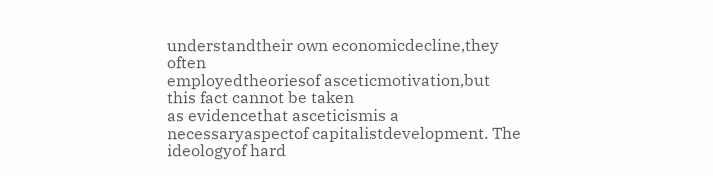understandtheir own economicdecline,they often
employedtheoriesof asceticmotivation,but this fact cannot be taken
as evidencethat asceticismis a necessaryaspectof capitalistdevelopment. The ideologyof hard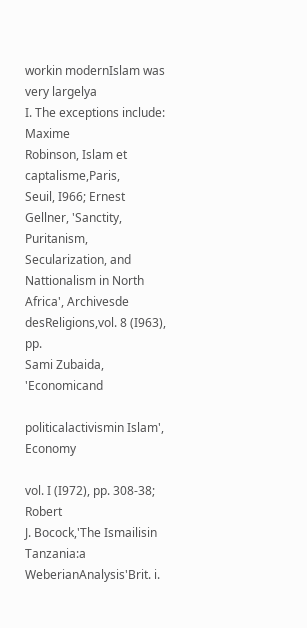workin modernIslam was very largelya
I. The exceptions include: Maxime
Robinson, Islam et captalisme,Paris,
Seuil, I966; Ernest Gellner, 'Sanctity,
Puritanism, Secularization, and Nattionalism in North Africa', Archivesde
desReligions,vol. 8 (I963), pp.
Sami Zubaida, 'Economicand

politicalactivismin Islam', Economy

vol. I (I972), pp. 308-38; Robert
J. Bocock,'The Ismailisin Tanzania:a
WeberianAnalysis'Brit. i.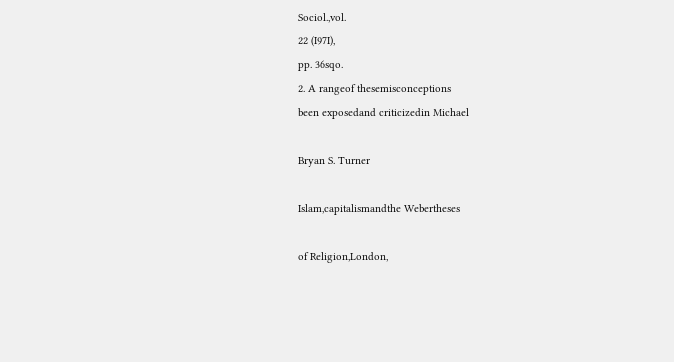Sociol.,vol.
22 (I97I),
pp. 36sqo.
2. A rangeof thesemisconceptions
been exposedand criticizedin Michael

Bryan S. Turner

Islam,capitalismandthe Webertheses

of Religion,London,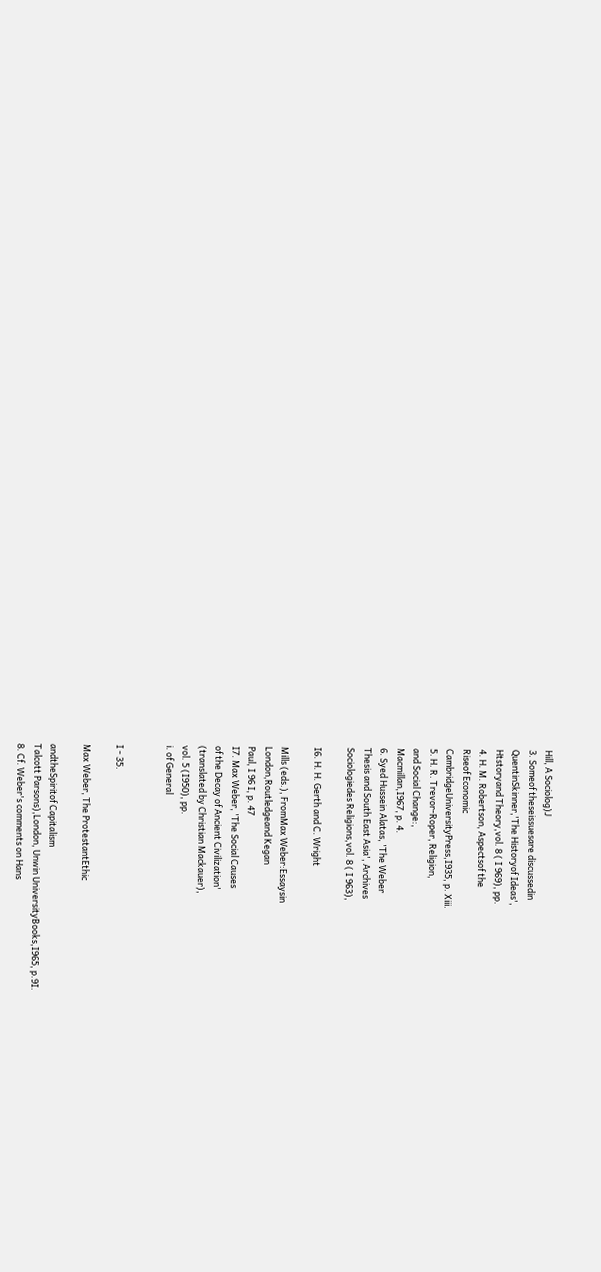Hill, A Sociolog)J
3. Someof theseissuesare discussedin
QuentinSkinner,'The Historyof Ideas',
Htstoryand Theory,vol. 8 ( I 969), pp.
4. H. M. Robertson, Aspectsof the
Riseof Economic
CambridgeUniversityPress,I935, p. Xiii.
5. H. R. Trevor-Roper, Religion,
and Social Change:,
Macmillan,I967, p. 4.
6. Syed Hussein Alatas, 'The Weber
Thesis and South East Asia', Archives
Sociologiedes Religions,vol. 8 ( I 963),

I6. H. H. Gerth and C. Wright

Mills (eds.), FromMax Weber:Essaysin
London,Routledgeand Kegan
Paul, I 96 I, p. 47
I7. Max Weber, 'The Social Causes
of the Decay of Ancient Civilization'
(translated by Christian Mackauer),
vol. 5 (I950), pp.
i. of General


I - 35.

Max Weber, The ProtestantEthic

andtheSpiritof Capitalism
Talcott Parsons),London, Unwin UniversityBooks,I965, p.9I.
8. Cf. Weber's comments on Hans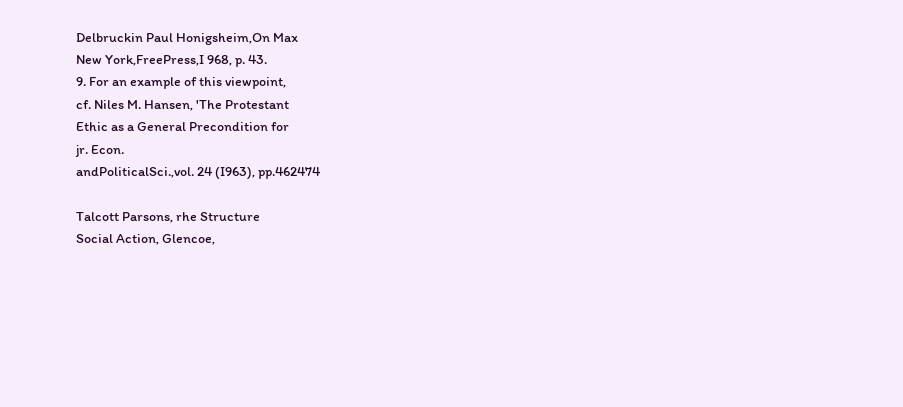Delbruckin Paul Honigsheim,On Max
New York,FreePress,I 968, p. 43.
9. For an example of this viewpoint,
cf. Niles M. Hansen, 'The Protestant
Ethic as a General Precondition for
jr. Econ.
andPoliticalSci.,vol. 24 (I963), pp.462474

Talcott Parsons, rhe Structure
Social Action, Glencoe,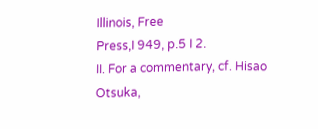Illinois, Free
Press,I 949, p.5 I 2.
II. For a commentary, cf. Hisao
Otsuka,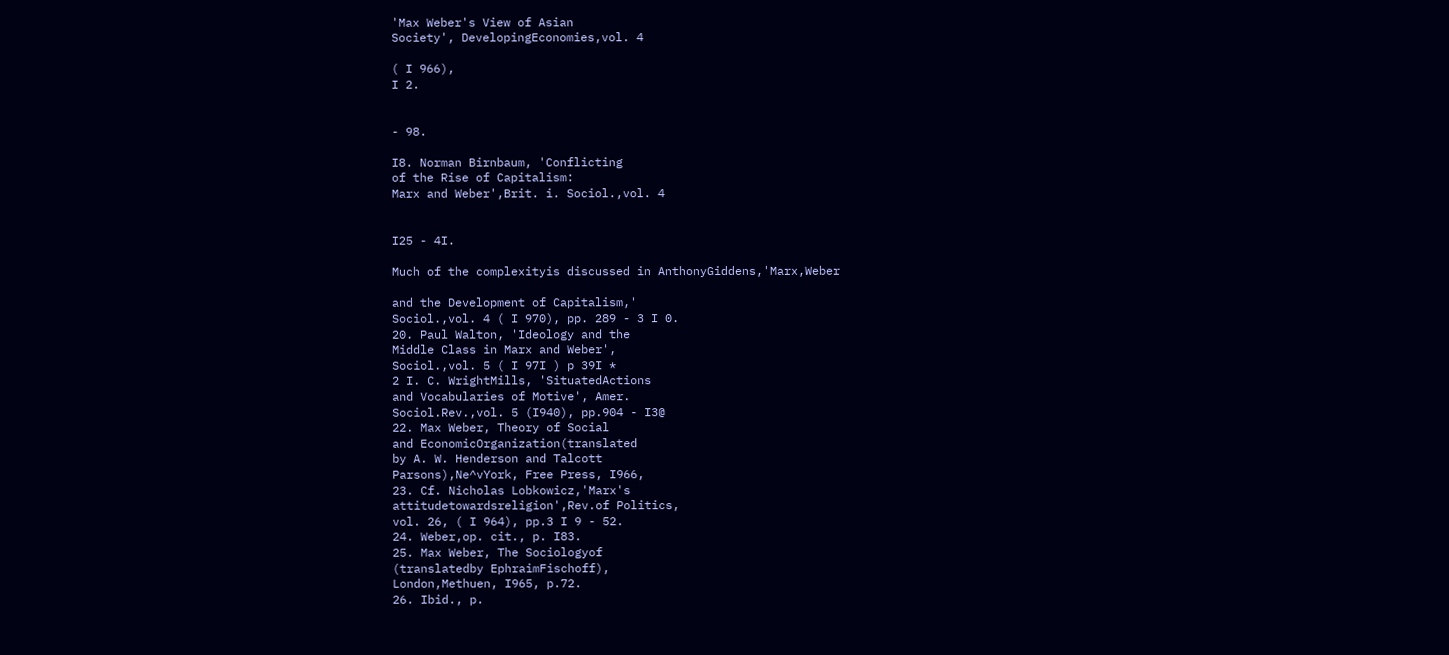'Max Weber's View of Asian
Society', DevelopingEconomies,vol. 4

( I 966),
I 2.


- 98.

I8. Norman Birnbaum, 'Conflicting
of the Rise of Capitalism:
Marx and Weber',Brit. i. Sociol.,vol. 4


I25 - 4I.

Much of the complexityis discussed in AnthonyGiddens,'Marx,Weber

and the Development of Capitalism,'
Sociol.,vol. 4 ( I 970), pp. 289 - 3 I 0.
20. Paul Walton, 'Ideology and the
Middle Class in Marx and Weber',
Sociol.,vol. 5 ( I 97I ) p 39I *
2 I. C. WrightMills, 'SituatedActions
and Vocabularies of Motive', Amer.
Sociol.Rev.,vol. 5 (I940), pp.904 - I3@
22. Max Weber, Theory of Social
and EconomicOrganization(translated
by A. W. Henderson and Talcott
Parsons),Ne^vYork, Free Press, I966,
23. Cf. Nicholas Lobkowicz,'Marx's
attitudetowardsreligion',Rev.of Politics,
vol. 26, ( I 964), pp.3 I 9 - 52.
24. Weber,op. cit., p. I83.
25. Max Weber, The Sociologyof
(translatedby EphraimFischoff),
London,Methuen, I965, p.72.
26. Ibid., p.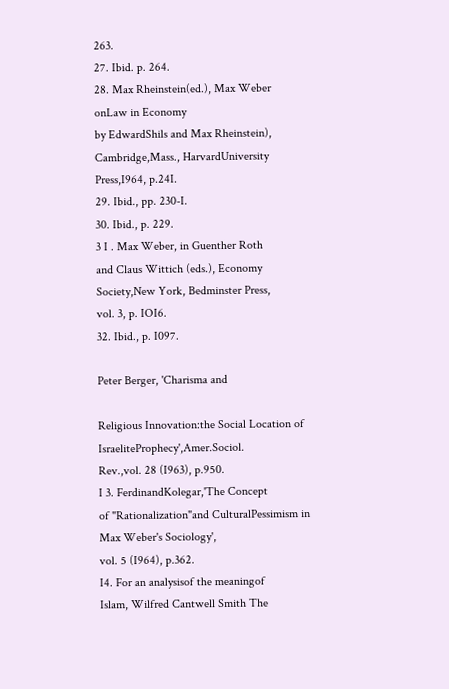263.
27. Ibid. p. 264.
28. Max Rheinstein(ed.), Max Weber
onLaw in Economy
by EdwardShils and Max Rheinstein),
Cambridge,Mass., HarvardUniversity
Press,I964, p.24I.
29. Ibid., pp. 230-I.
30. Ibid., p. 229.
3 I . Max Weber, in Guenther Roth
and Claus Wittich (eds.), Economy
Society,New York, Bedminster Press,
vol. 3, p. IOI6.
32. Ibid., p. I097.

Peter Berger, 'Charisma and

Religious Innovation:the Social Location of IsraeliteProphecy',Amer.Sociol.
Rev.,vol. 28 (I963), p.950.
I 3. FerdinandKolegar,'The Concept
of "Rationalization"and CulturalPessimism in Max Weber's Sociology',
vol. 5 (I964), p.362.
I4. For an analysisof the meaningof
Islam, Wilfred Cantwell Smith The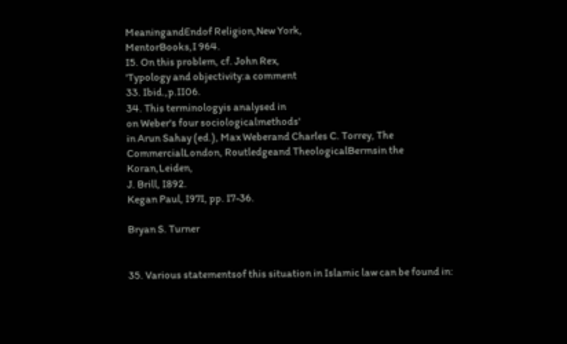MeaningandEndof Religion,New York,
MentorBooks,I 964.
I5. On this problem, cf. John Rex,
'Typology and objectivity:a comment
33. Ibid.,p.II06.
34. This terminologyis analysed in
on Weber's four sociologicalmethods'
in Arun Sahay (ed.), Max Weberand Charles C. Torrey, The CommercialLondon, Routledgeand TheologicalBermsin the Koran,Leiden,
J. Brill, I892.
Kegan Paul, I97I, pp. I7-36.

Bryan S. Turner


35. Various statementsof this situation in Islamic law can be found in: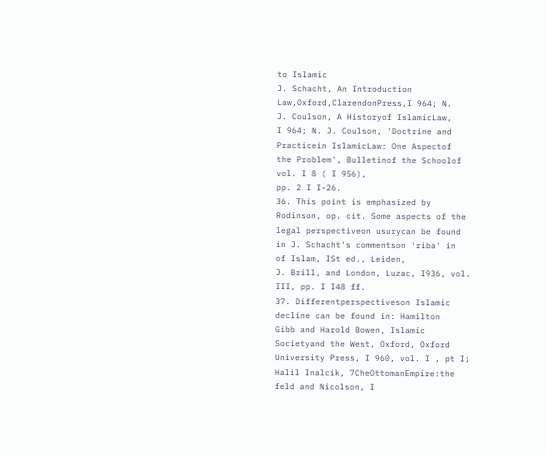to Islamic
J. Schacht, An Introduction
Law,Oxford,ClarendonPress,I 964; N.
J. Coulson, A Historyof IslamicLaw,
I 964; N. J. Coulson, 'Doctrine and
Practicein IslamicLaw: One Aspectof
the Problem', Bulletinof the Schoolof
vol. I 8 ( I 956),
pp. 2 I I-26.
36. This point is emphasized by
Rodinson, op. cit. Some aspects of the
legal perspectiveon usurycan be found
in J. Schacht's commentson 'riba' in
of Islam, ISt ed., Leiden,
J. Brill, and London, Luzac, I936, vol.
III, pp. I I48 ff.
37. Differentperspectiveson Islamic
decline can be found in: Hamilton
Gibb and Harold Bowen, Islamic
Societyand the West, Oxford, Oxford
University Press, I 960, vol. I , pt I;
Halil Inalcik, 7CheOttomanEmpire:the
feld and Nicolson, I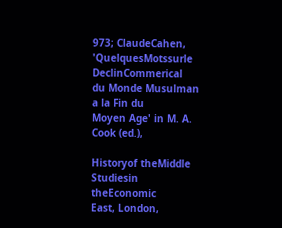973; ClaudeCahen,
'QuelquesMotssurle DeclinCommerical
du Monde Musulman a la Fin du
Moyen Age' in M. A. Cook (ed.),

Historyof theMiddle
Studiesin theEconomic
East, London,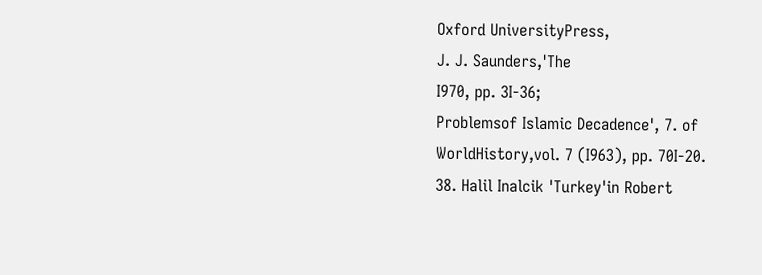Oxford UniversityPress,
J. J. Saunders,'The
I970, pp. 3I-36;
Problemsof Islamic Decadence', 7. of
WorldHistory,vol. 7 (I963), pp. 70I-20.
38. Halil Inalcik 'Turkey'in Robert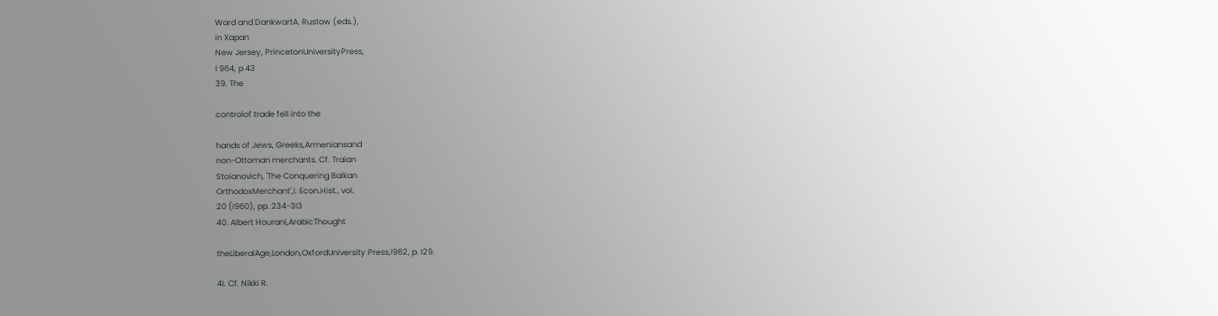Ward and DankwartA. Rustow (eds.),
in Xapan
New Jersey, PrincetonUniversityPress,
I 964, p 43
39. The

controlof trade fell into the

hands of Jews, Greeks,Armeniansand
non-Ottoman merchants. Cf. Traian
Stoianovich, 'The Conquering Balkan
OrthodoxMerchant',i. Econ.Hist., vol.
20 (I960), pp. 234-3I3
40. Albert Hourani,ArabicThought

theLiberalAge,London,OxfordUniversity Press,I962, p. I29.

4I. Cf. Nikki R.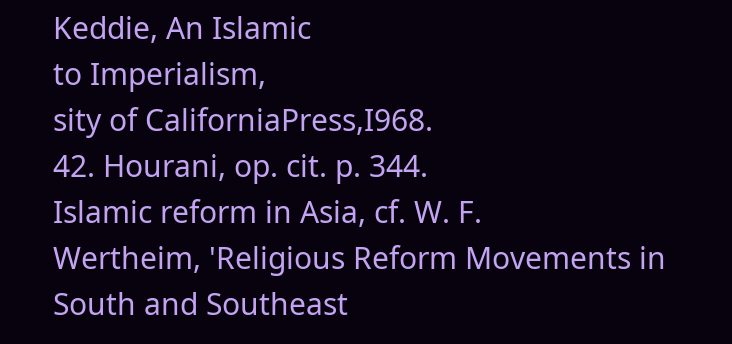Keddie, An Islamic
to Imperialism,
sity of CaliforniaPress,I968.
42. Hourani, op. cit. p. 344.
Islamic reform in Asia, cf. W. F.
Wertheim, 'Religious Reform Movements in South and Southeast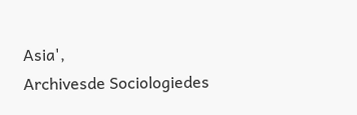Asia',
Archivesde Sociologiedes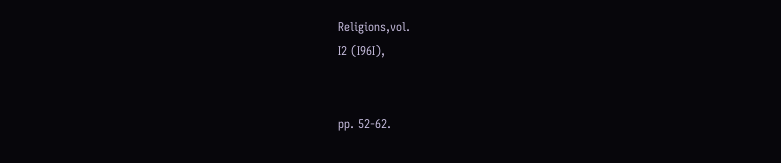Religions,vol.
I2 (I96I),


pp. 52-62.